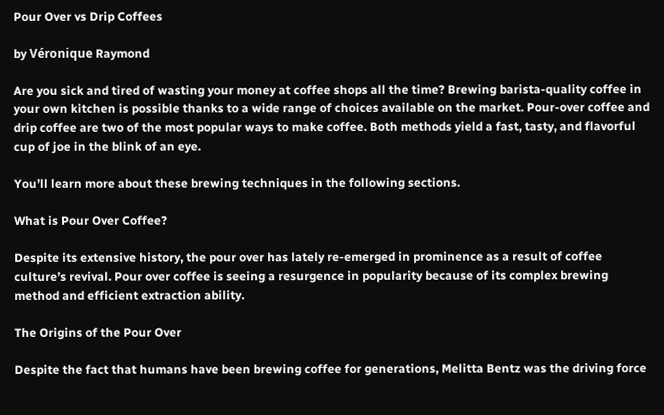Pour Over vs Drip Coffees

by Véronique Raymond

Are you sick and tired of wasting your money at coffee shops all the time? Brewing barista-quality coffee in your own kitchen is possible thanks to a wide range of choices available on the market. Pour-over coffee and drip coffee are two of the most popular ways to make coffee. Both methods yield a fast, tasty, and flavorful cup of joe in the blink of an eye.

You’ll learn more about these brewing techniques in the following sections.

What is Pour Over Coffee?

Despite its extensive history, the pour over has lately re-emerged in prominence as a result of coffee culture’s revival. Pour over coffee is seeing a resurgence in popularity because of its complex brewing method and efficient extraction ability.

The Origins of the Pour Over

Despite the fact that humans have been brewing coffee for generations, Melitta Bentz was the driving force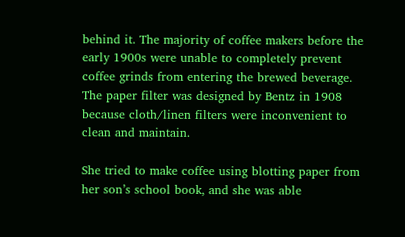behind it. The majority of coffee makers before the early 1900s were unable to completely prevent coffee grinds from entering the brewed beverage. The paper filter was designed by Bentz in 1908 because cloth/linen filters were inconvenient to clean and maintain.

She tried to make coffee using blotting paper from her son’s school book, and she was able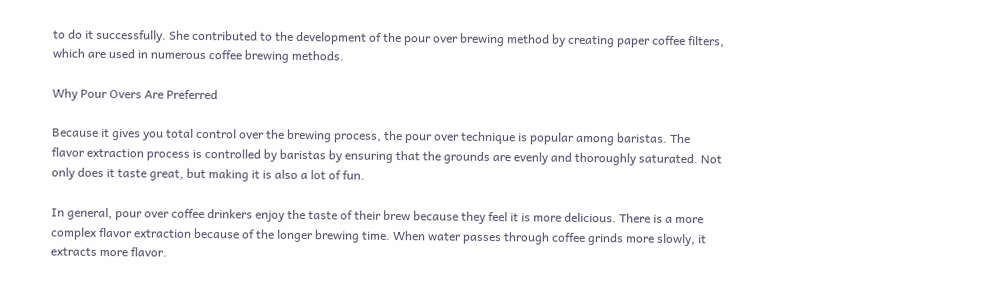to do it successfully. She contributed to the development of the pour over brewing method by creating paper coffee filters, which are used in numerous coffee brewing methods.

Why Pour Overs Are Preferred

Because it gives you total control over the brewing process, the pour over technique is popular among baristas. The flavor extraction process is controlled by baristas by ensuring that the grounds are evenly and thoroughly saturated. Not only does it taste great, but making it is also a lot of fun.

In general, pour over coffee drinkers enjoy the taste of their brew because they feel it is more delicious. There is a more complex flavor extraction because of the longer brewing time. When water passes through coffee grinds more slowly, it extracts more flavor.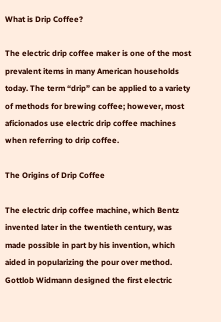What is Drip Coffee?

The electric drip coffee maker is one of the most prevalent items in many American households today. The term “drip” can be applied to a variety of methods for brewing coffee; however, most aficionados use electric drip coffee machines when referring to drip coffee.

The Origins of Drip Coffee

The electric drip coffee machine, which Bentz invented later in the twentieth century, was made possible in part by his invention, which aided in popularizing the pour over method. Gottlob Widmann designed the first electric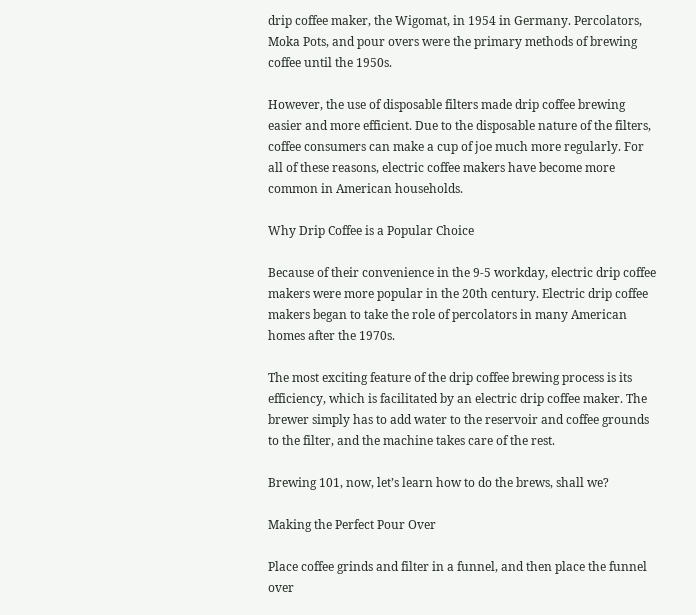drip coffee maker, the Wigomat, in 1954 in Germany. Percolators, Moka Pots, and pour overs were the primary methods of brewing coffee until the 1950s.

However, the use of disposable filters made drip coffee brewing easier and more efficient. Due to the disposable nature of the filters, coffee consumers can make a cup of joe much more regularly. For all of these reasons, electric coffee makers have become more common in American households.

Why Drip Coffee is a Popular Choice

Because of their convenience in the 9-5 workday, electric drip coffee makers were more popular in the 20th century. Electric drip coffee makers began to take the role of percolators in many American homes after the 1970s.

The most exciting feature of the drip coffee brewing process is its efficiency, which is facilitated by an electric drip coffee maker. The brewer simply has to add water to the reservoir and coffee grounds to the filter, and the machine takes care of the rest.

Brewing 101, now, let’s learn how to do the brews, shall we?

Making the Perfect Pour Over

Place coffee grinds and filter in a funnel, and then place the funnel over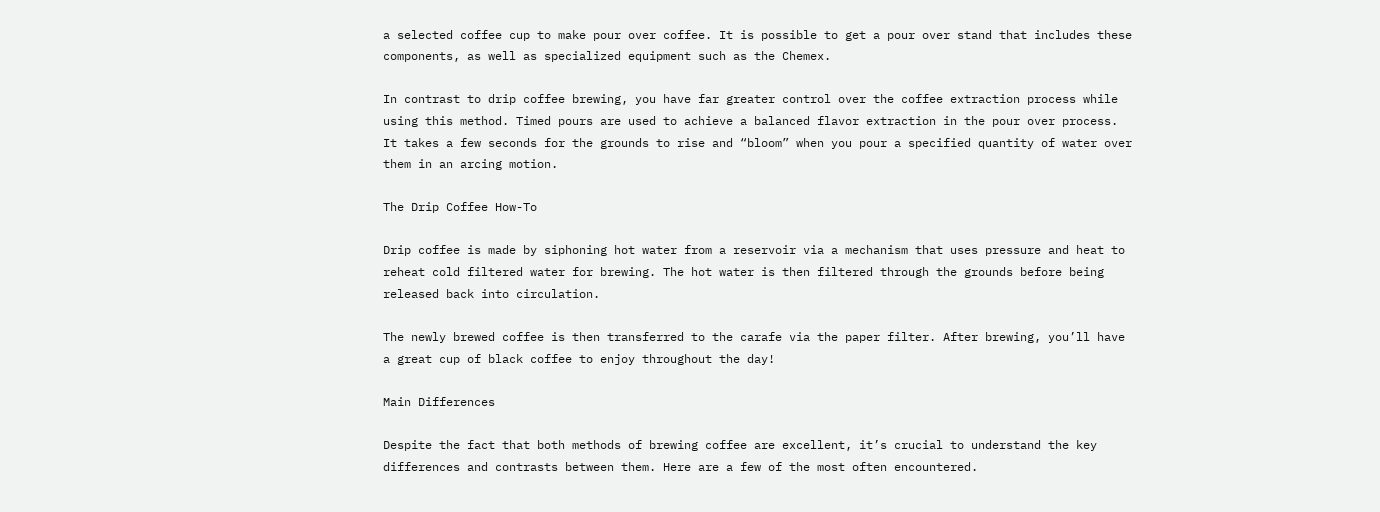a selected coffee cup to make pour over coffee. It is possible to get a pour over stand that includes these components, as well as specialized equipment such as the Chemex.

In contrast to drip coffee brewing, you have far greater control over the coffee extraction process while using this method. Timed pours are used to achieve a balanced flavor extraction in the pour over process. It takes a few seconds for the grounds to rise and “bloom” when you pour a specified quantity of water over them in an arcing motion.

The Drip Coffee How-To

Drip coffee is made by siphoning hot water from a reservoir via a mechanism that uses pressure and heat to reheat cold filtered water for brewing. The hot water is then filtered through the grounds before being released back into circulation.

The newly brewed coffee is then transferred to the carafe via the paper filter. After brewing, you’ll have a great cup of black coffee to enjoy throughout the day!

Main Differences

Despite the fact that both methods of brewing coffee are excellent, it’s crucial to understand the key differences and contrasts between them. Here are a few of the most often encountered.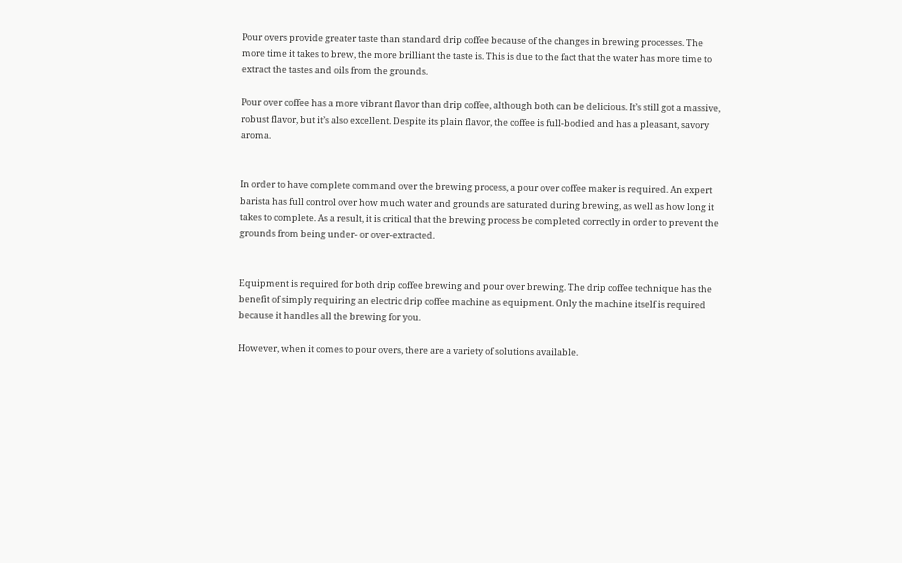Pour overs provide greater taste than standard drip coffee because of the changes in brewing processes. The more time it takes to brew, the more brilliant the taste is. This is due to the fact that the water has more time to extract the tastes and oils from the grounds.

Pour over coffee has a more vibrant flavor than drip coffee, although both can be delicious. It’s still got a massive, robust flavor, but it’s also excellent. Despite its plain flavor, the coffee is full-bodied and has a pleasant, savory aroma.


In order to have complete command over the brewing process, a pour over coffee maker is required. An expert barista has full control over how much water and grounds are saturated during brewing, as well as how long it takes to complete. As a result, it is critical that the brewing process be completed correctly in order to prevent the grounds from being under- or over-extracted.


Equipment is required for both drip coffee brewing and pour over brewing. The drip coffee technique has the benefit of simply requiring an electric drip coffee machine as equipment. Only the machine itself is required because it handles all the brewing for you.

However, when it comes to pour overs, there are a variety of solutions available.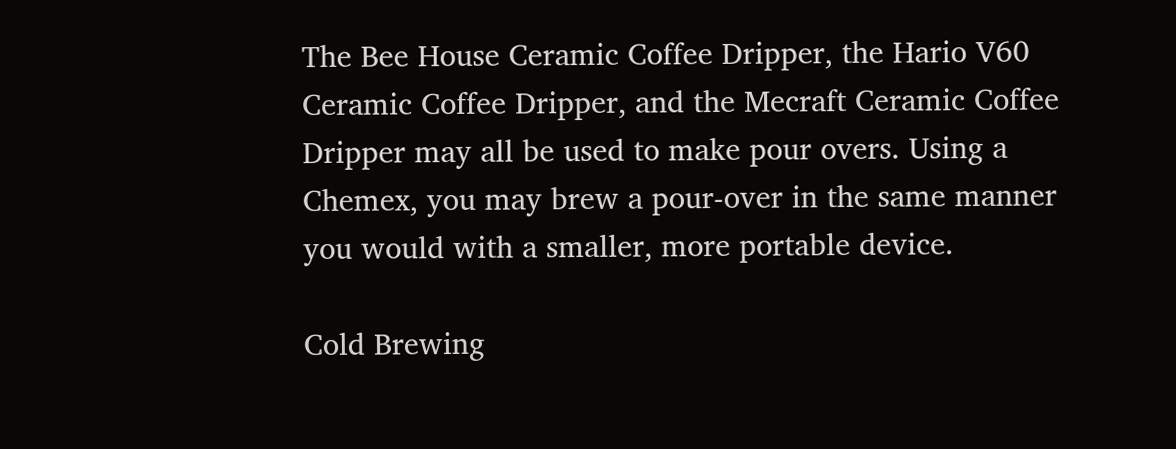The Bee House Ceramic Coffee Dripper, the Hario V60 Ceramic Coffee Dripper, and the Mecraft Ceramic Coffee Dripper may all be used to make pour overs. Using a Chemex, you may brew a pour-over in the same manner you would with a smaller, more portable device.

Cold Brewing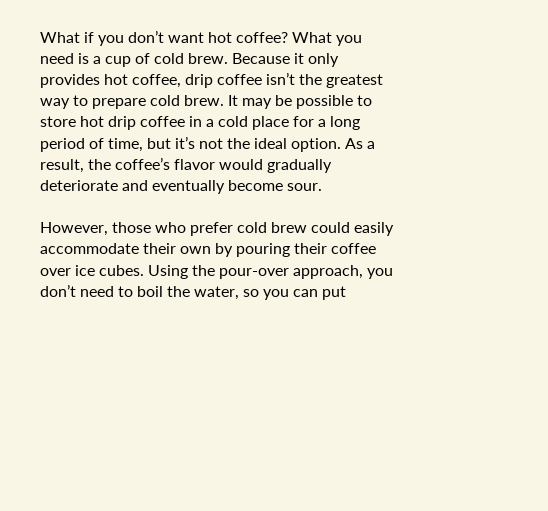What if you don’t want hot coffee? What you need is a cup of cold brew. Because it only provides hot coffee, drip coffee isn’t the greatest way to prepare cold brew. It may be possible to store hot drip coffee in a cold place for a long period of time, but it’s not the ideal option. As a result, the coffee’s flavor would gradually deteriorate and eventually become sour.

However, those who prefer cold brew could easily accommodate their own by pouring their coffee over ice cubes. Using the pour-over approach, you don’t need to boil the water, so you can put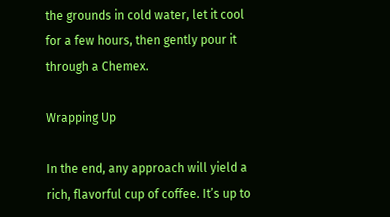the grounds in cold water, let it cool for a few hours, then gently pour it through a Chemex.

Wrapping Up

In the end, any approach will yield a rich, flavorful cup of coffee. It’s up to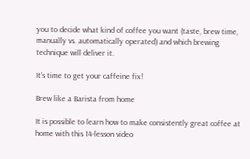you to decide what kind of coffee you want (taste, brew time, manually vs. automatically operated) and which brewing technique will deliver it.

It’s time to get your caffeine fix!

Brew like a Barista from home

It is possible to learn how to make consistently great coffee at home with this 14-lesson video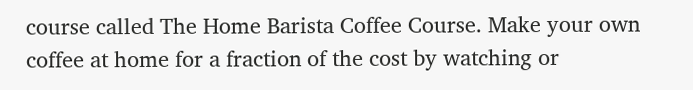course called The Home Barista Coffee Course. Make your own coffee at home for a fraction of the cost by watching or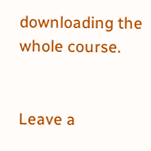downloading the whole course.


Leave a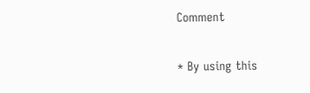Comment

* By using this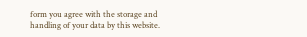form you agree with the storage and handling of your data by this website.